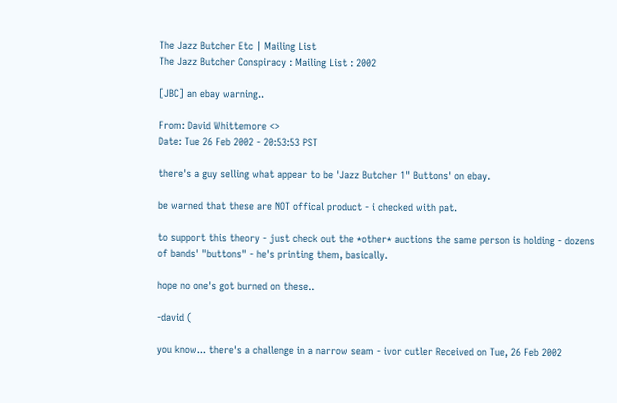The Jazz Butcher Etc | Mailing List
The Jazz Butcher Conspiracy : Mailing List : 2002

[JBC] an ebay warning..

From: David Whittemore <>
Date: Tue 26 Feb 2002 - 20:53:53 PST

there's a guy selling what appear to be 'Jazz Butcher 1" Buttons' on ebay.

be warned that these are NOT offical product - i checked with pat.

to support this theory - just check out the *other* auctions the same person is holding - dozens of bands' "buttons" - he's printing them, basically.

hope no one's got burned on these..

-david (

you know... there's a challenge in a narrow seam - ivor cutler Received on Tue, 26 Feb 2002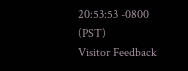20:53:53 -0800 (PST)
Visitor Feedback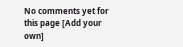No comments yet for this page [Add your own]